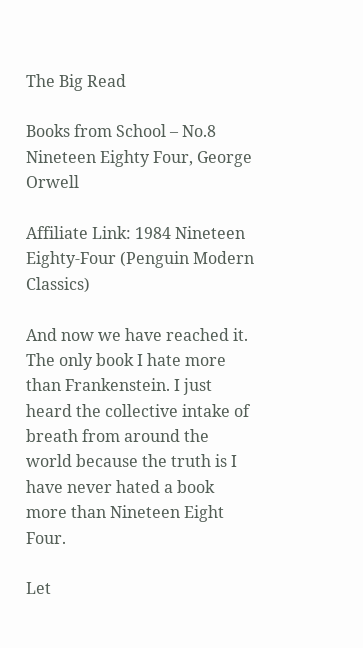The Big Read

Books from School – No.8 Nineteen Eighty Four, George Orwell

Affiliate Link: 1984 Nineteen Eighty-Four (Penguin Modern Classics)

And now we have reached it. The only book I hate more than Frankenstein. I just heard the collective intake of breath from around the world because the truth is I have never hated a book more than Nineteen Eight Four.

Let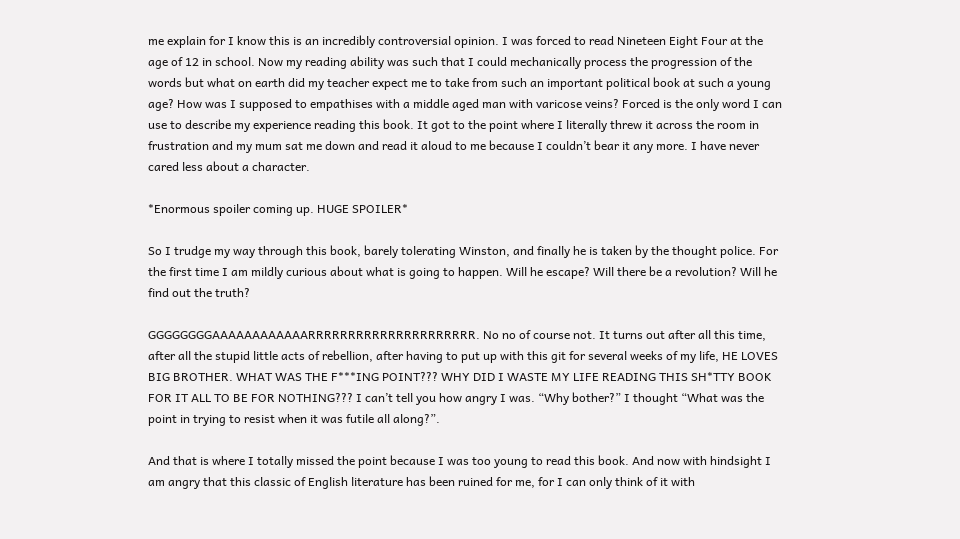me explain for I know this is an incredibly controversial opinion. I was forced to read Nineteen Eight Four at the age of 12 in school. Now my reading ability was such that I could mechanically process the progression of the words but what on earth did my teacher expect me to take from such an important political book at such a young age? How was I supposed to empathises with a middle aged man with varicose veins? Forced is the only word I can use to describe my experience reading this book. It got to the point where I literally threw it across the room in frustration and my mum sat me down and read it aloud to me because I couldn’t bear it any more. I have never cared less about a character.

*Enormous spoiler coming up. HUGE SPOILER*

So I trudge my way through this book, barely tolerating Winston, and finally he is taken by the thought police. For the first time I am mildly curious about what is going to happen. Will he escape? Will there be a revolution? Will he find out the truth?

GGGGGGGGAAAAAAAAAAAARRRRRRRRRRRRRRRRRRRRR. No no of course not. It turns out after all this time, after all the stupid little acts of rebellion, after having to put up with this git for several weeks of my life, HE LOVES BIG BROTHER. WHAT WAS THE F***ING POINT??? WHY DID I WASTE MY LIFE READING THIS SH*TTY BOOK FOR IT ALL TO BE FOR NOTHING??? I can’t tell you how angry I was. “Why bother?” I thought “What was the point in trying to resist when it was futile all along?”.

And that is where I totally missed the point because I was too young to read this book. And now with hindsight I am angry that this classic of English literature has been ruined for me, for I can only think of it with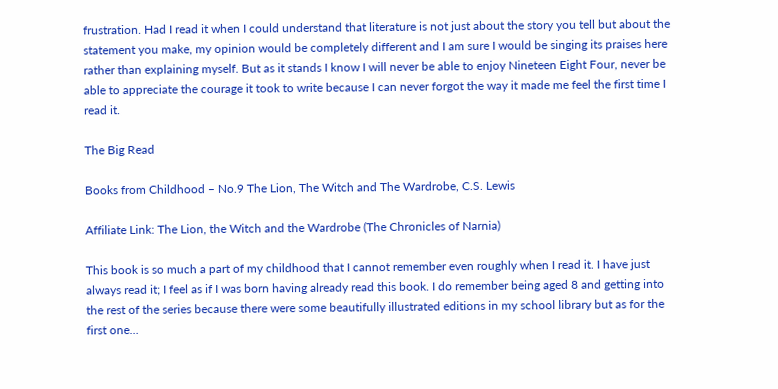frustration. Had I read it when I could understand that literature is not just about the story you tell but about the statement you make, my opinion would be completely different and I am sure I would be singing its praises here rather than explaining myself. But as it stands I know I will never be able to enjoy Nineteen Eight Four, never be able to appreciate the courage it took to write because I can never forgot the way it made me feel the first time I read it.

The Big Read

Books from Childhood – No.9 The Lion, The Witch and The Wardrobe, C.S. Lewis

Affiliate Link: The Lion, the Witch and the Wardrobe (The Chronicles of Narnia)

This book is so much a part of my childhood that I cannot remember even roughly when I read it. I have just always read it; I feel as if I was born having already read this book. I do remember being aged 8 and getting into the rest of the series because there were some beautifully illustrated editions in my school library but as for the first one…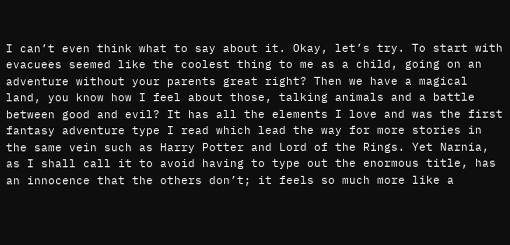I can’t even think what to say about it. Okay, let’s try. To start with evacuees seemed like the coolest thing to me as a child, going on an adventure without your parents great right? Then we have a magical land, you know how I feel about those, talking animals and a battle between good and evil? It has all the elements I love and was the first fantasy adventure type I read which lead the way for more stories in the same vein such as Harry Potter and Lord of the Rings. Yet Narnia, as I shall call it to avoid having to type out the enormous title, has an innocence that the others don’t; it feels so much more like a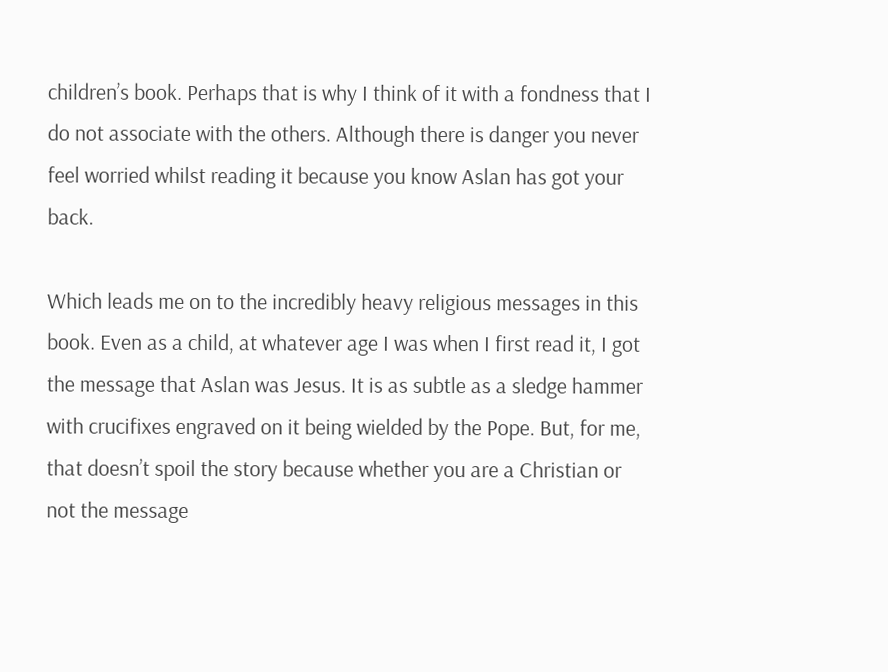children’s book. Perhaps that is why I think of it with a fondness that I do not associate with the others. Although there is danger you never feel worried whilst reading it because you know Aslan has got your back.

Which leads me on to the incredibly heavy religious messages in this book. Even as a child, at whatever age I was when I first read it, I got the message that Aslan was Jesus. It is as subtle as a sledge hammer with crucifixes engraved on it being wielded by the Pope. But, for me, that doesn’t spoil the story because whether you are a Christian or not the message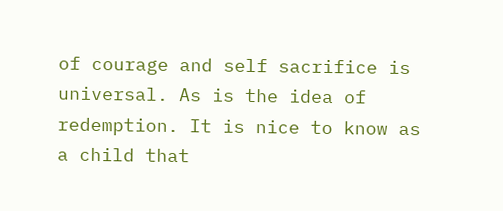of courage and self sacrifice is universal. As is the idea of redemption. It is nice to know as a child that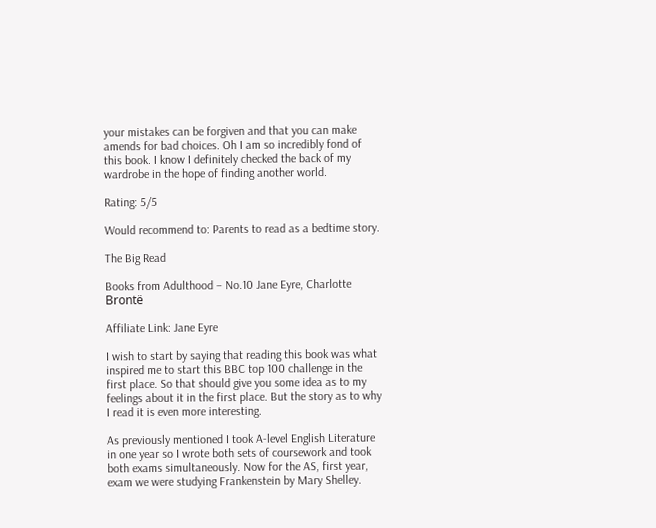your mistakes can be forgiven and that you can make amends for bad choices. Oh I am so incredibly fond of this book. I know I definitely checked the back of my wardrobe in the hope of finding another world.

Rating: 5/5

Would recommend to: Parents to read as a bedtime story.

The Big Read

Books from Adulthood – No.10 Jane Eyre, Charlotte Brontë

Affiliate Link: Jane Eyre

I wish to start by saying that reading this book was what inspired me to start this BBC top 100 challenge in the first place. So that should give you some idea as to my feelings about it in the first place. But the story as to why I read it is even more interesting.

As previously mentioned I took A-level English Literature in one year so I wrote both sets of coursework and took both exams simultaneously. Now for the AS, first year, exam we were studying Frankenstein by Mary Shelley.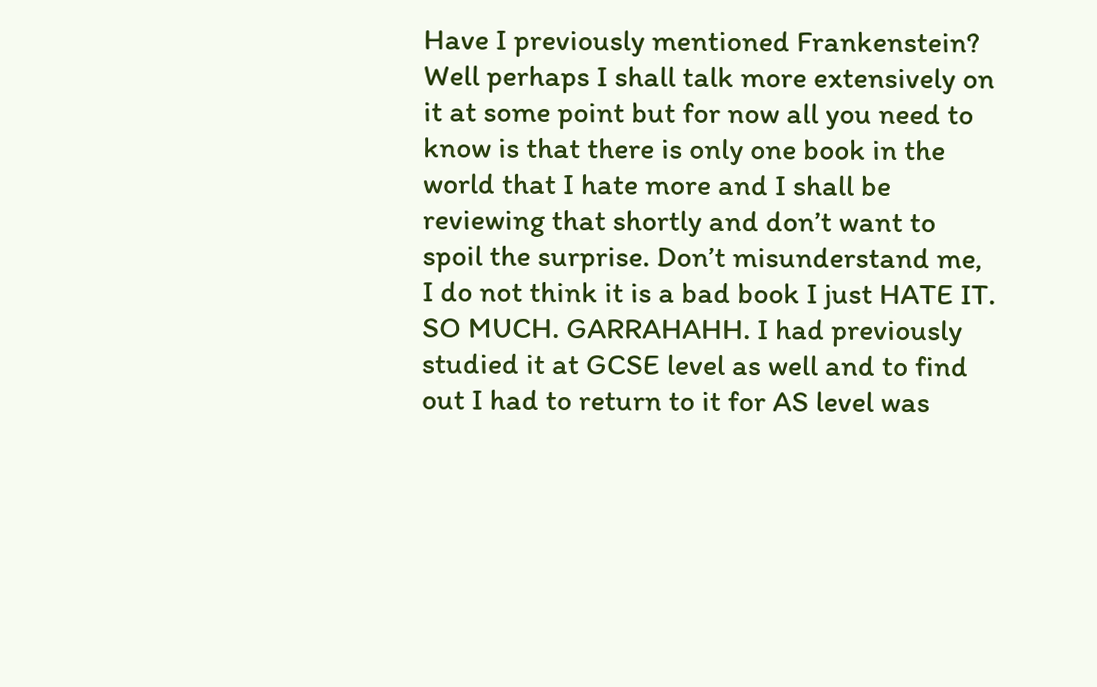Have I previously mentioned Frankenstein? Well perhaps I shall talk more extensively on it at some point but for now all you need to know is that there is only one book in the world that I hate more and I shall be reviewing that shortly and don’t want to spoil the surprise. Don’t misunderstand me, I do not think it is a bad book I just HATE IT. SO MUCH. GARRAHAHH. I had previously studied it at GCSE level as well and to find out I had to return to it for AS level was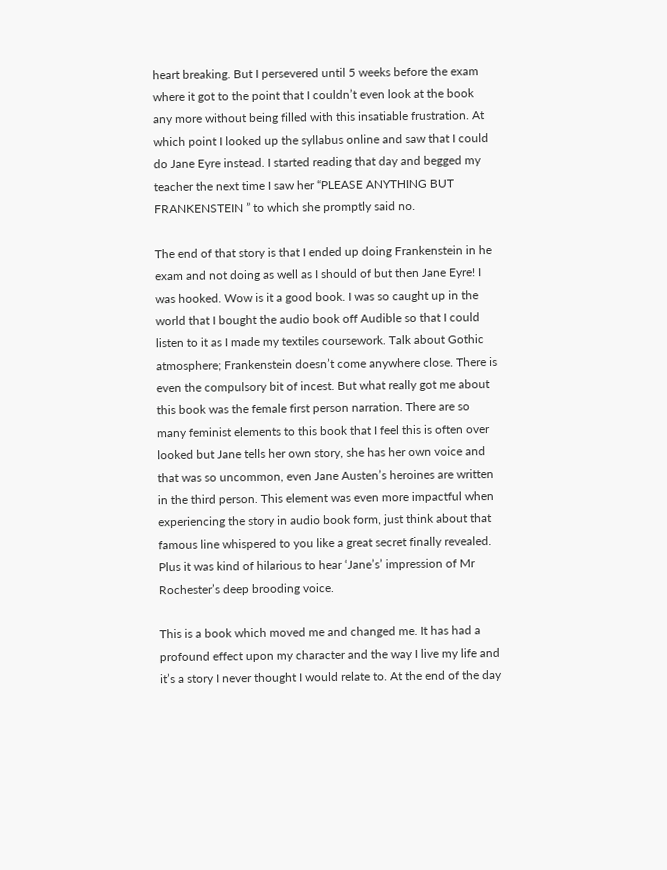heart breaking. But I persevered until 5 weeks before the exam where it got to the point that I couldn’t even look at the book any more without being filled with this insatiable frustration. At which point I looked up the syllabus online and saw that I could do Jane Eyre instead. I started reading that day and begged my teacher the next time I saw her “PLEASE ANYTHING BUT FRANKENSTEIN ” to which she promptly said no.

The end of that story is that I ended up doing Frankenstein in he exam and not doing as well as I should of but then Jane Eyre! I was hooked. Wow is it a good book. I was so caught up in the world that I bought the audio book off Audible so that I could listen to it as I made my textiles coursework. Talk about Gothic atmosphere; Frankenstein doesn’t come anywhere close. There is even the compulsory bit of incest. But what really got me about this book was the female first person narration. There are so many feminist elements to this book that I feel this is often over looked but Jane tells her own story, she has her own voice and that was so uncommon, even Jane Austen’s heroines are written in the third person. This element was even more impactful when experiencing the story in audio book form, just think about that famous line whispered to you like a great secret finally revealed. Plus it was kind of hilarious to hear ‘Jane’s’ impression of Mr Rochester’s deep brooding voice.

This is a book which moved me and changed me. It has had a profound effect upon my character and the way I live my life and it’s a story I never thought I would relate to. At the end of the day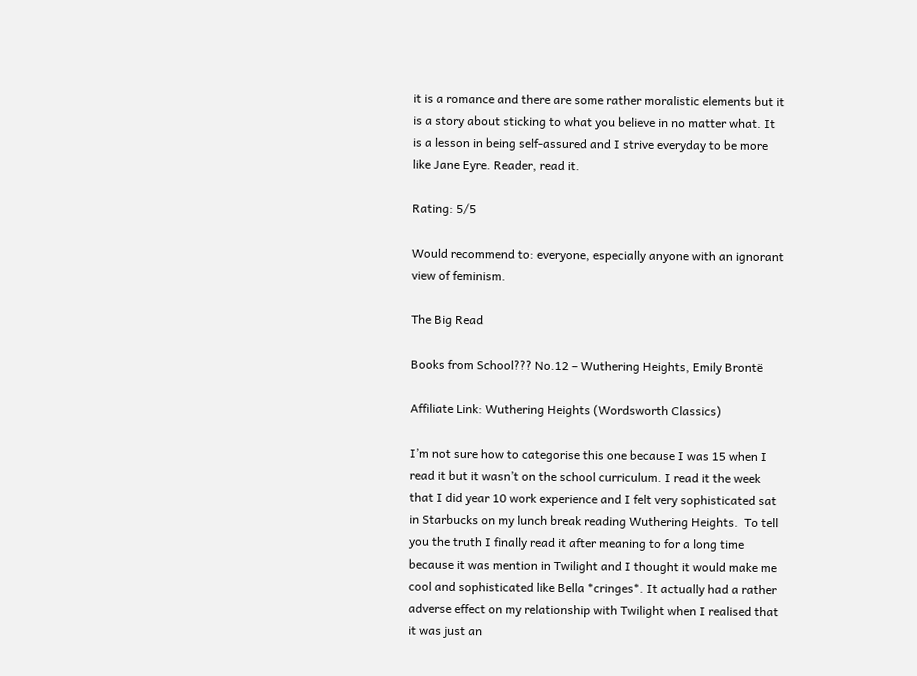it is a romance and there are some rather moralistic elements but it is a story about sticking to what you believe in no matter what. It is a lesson in being self-assured and I strive everyday to be more like Jane Eyre. Reader, read it.

Rating: 5/5

Would recommend to: everyone, especially anyone with an ignorant view of feminism.

The Big Read

Books from School??? No.12 – Wuthering Heights, Emily Brontë

Affiliate Link: Wuthering Heights (Wordsworth Classics)

I’m not sure how to categorise this one because I was 15 when I read it but it wasn’t on the school curriculum. I read it the week that I did year 10 work experience and I felt very sophisticated sat in Starbucks on my lunch break reading Wuthering Heights.  To tell you the truth I finally read it after meaning to for a long time because it was mention in Twilight and I thought it would make me cool and sophisticated like Bella *cringes*. It actually had a rather adverse effect on my relationship with Twilight when I realised that it was just an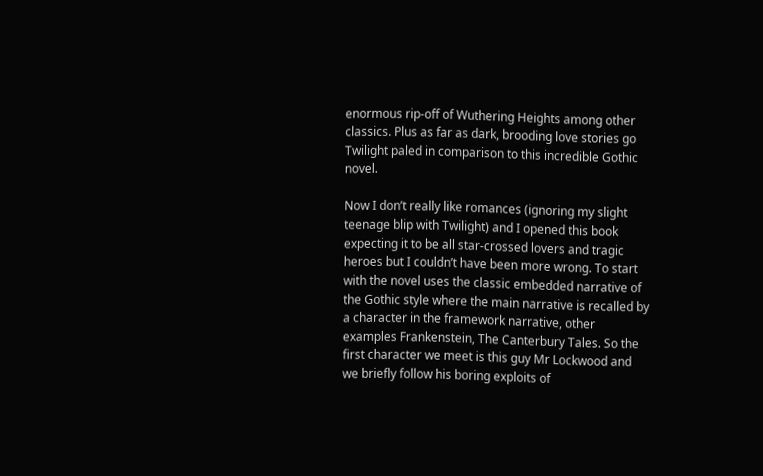enormous rip-off of Wuthering Heights among other classics. Plus as far as dark, brooding love stories go Twilight paled in comparison to this incredible Gothic novel.

Now I don’t really like romances (ignoring my slight teenage blip with Twilight) and I opened this book expecting it to be all star-crossed lovers and tragic heroes but I couldn’t have been more wrong. To start with the novel uses the classic embedded narrative of the Gothic style where the main narrative is recalled by a character in the framework narrative, other examples Frankenstein, The Canterbury Tales. So the first character we meet is this guy Mr Lockwood and we briefly follow his boring exploits of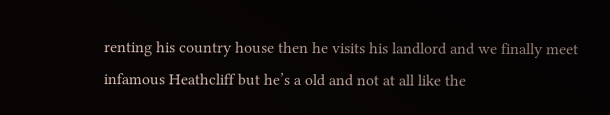renting his country house then he visits his landlord and we finally meet infamous Heathcliff but he’s a old and not at all like the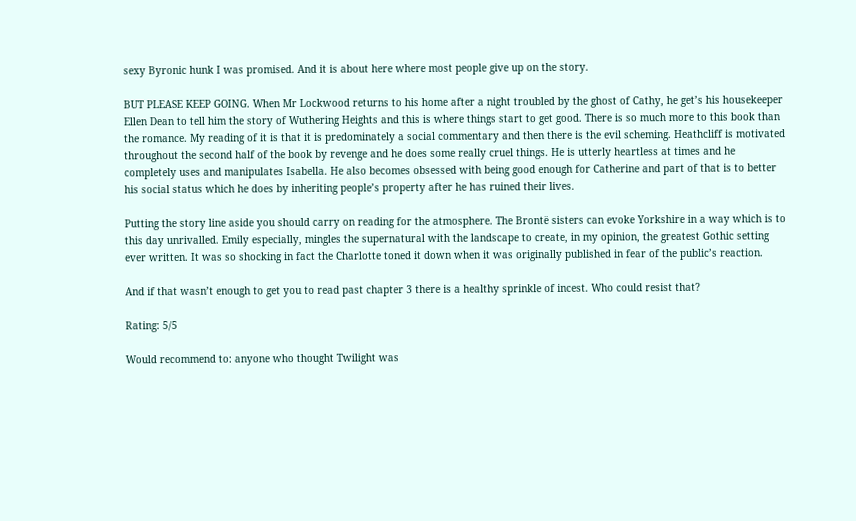sexy Byronic hunk I was promised. And it is about here where most people give up on the story.

BUT PLEASE KEEP GOING. When Mr Lockwood returns to his home after a night troubled by the ghost of Cathy, he get’s his housekeeper Ellen Dean to tell him the story of Wuthering Heights and this is where things start to get good. There is so much more to this book than the romance. My reading of it is that it is predominately a social commentary and then there is the evil scheming. Heathcliff is motivated throughout the second half of the book by revenge and he does some really cruel things. He is utterly heartless at times and he completely uses and manipulates Isabella. He also becomes obsessed with being good enough for Catherine and part of that is to better his social status which he does by inheriting people’s property after he has ruined their lives.

Putting the story line aside you should carry on reading for the atmosphere. The Brontë sisters can evoke Yorkshire in a way which is to this day unrivalled. Emily especially, mingles the supernatural with the landscape to create, in my opinion, the greatest Gothic setting ever written. It was so shocking in fact the Charlotte toned it down when it was originally published in fear of the public’s reaction.

And if that wasn’t enough to get you to read past chapter 3 there is a healthy sprinkle of incest. Who could resist that?

Rating: 5/5

Would recommend to: anyone who thought Twilight was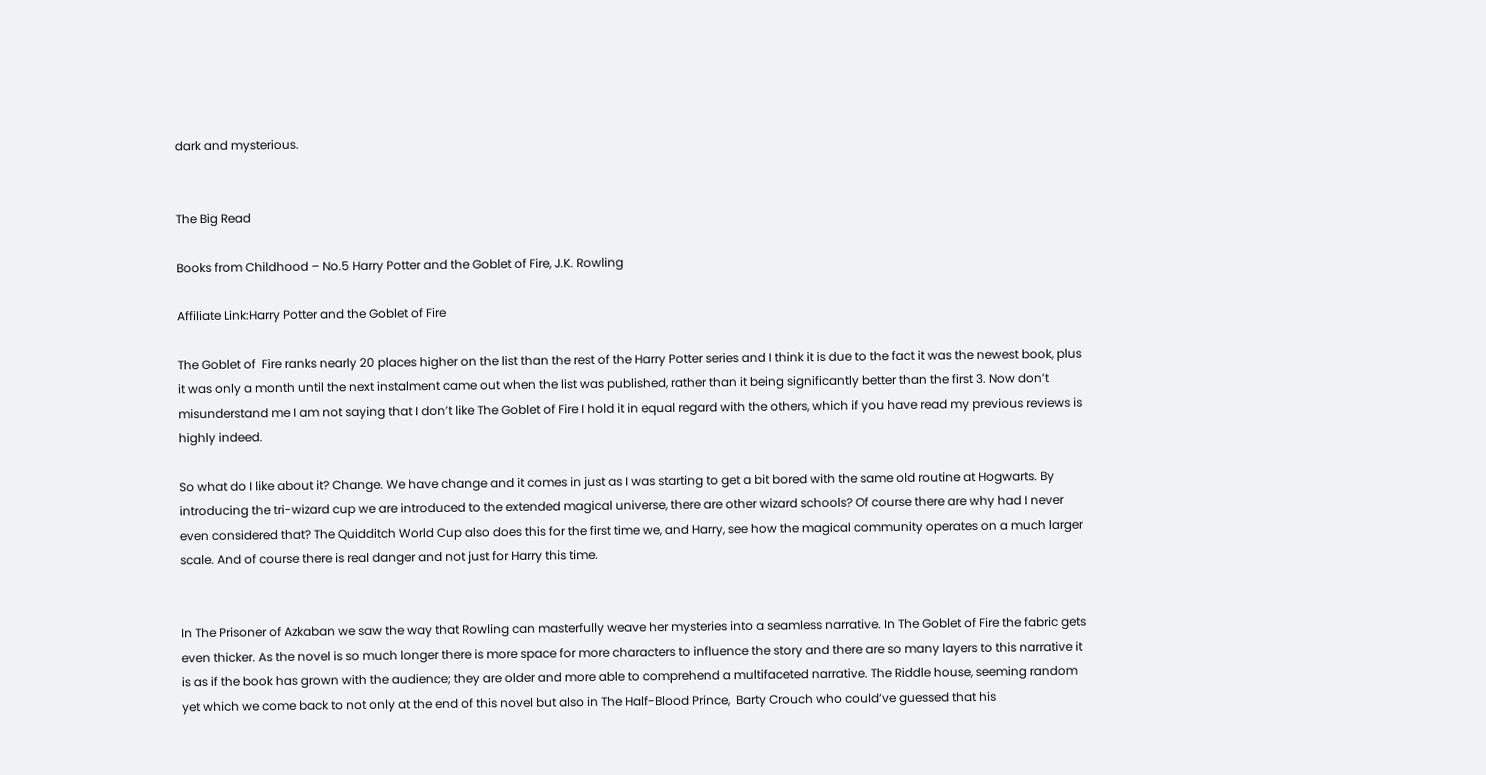dark and mysterious.


The Big Read

Books from Childhood – No.5 Harry Potter and the Goblet of Fire, J.K. Rowling

Affiliate Link:Harry Potter and the Goblet of Fire

The Goblet of  Fire ranks nearly 20 places higher on the list than the rest of the Harry Potter series and I think it is due to the fact it was the newest book, plus it was only a month until the next instalment came out when the list was published, rather than it being significantly better than the first 3. Now don’t misunderstand me I am not saying that I don’t like The Goblet of Fire I hold it in equal regard with the others, which if you have read my previous reviews is highly indeed.

So what do I like about it? Change. We have change and it comes in just as I was starting to get a bit bored with the same old routine at Hogwarts. By introducing the tri-wizard cup we are introduced to the extended magical universe, there are other wizard schools? Of course there are why had I never even considered that? The Quidditch World Cup also does this for the first time we, and Harry, see how the magical community operates on a much larger scale. And of course there is real danger and not just for Harry this time.


In The Prisoner of Azkaban we saw the way that Rowling can masterfully weave her mysteries into a seamless narrative. In The Goblet of Fire the fabric gets even thicker. As the novel is so much longer there is more space for more characters to influence the story and there are so many layers to this narrative it is as if the book has grown with the audience; they are older and more able to comprehend a multifaceted narrative. The Riddle house, seeming random yet which we come back to not only at the end of this novel but also in The Half-Blood Prince,  Barty Crouch who could’ve guessed that his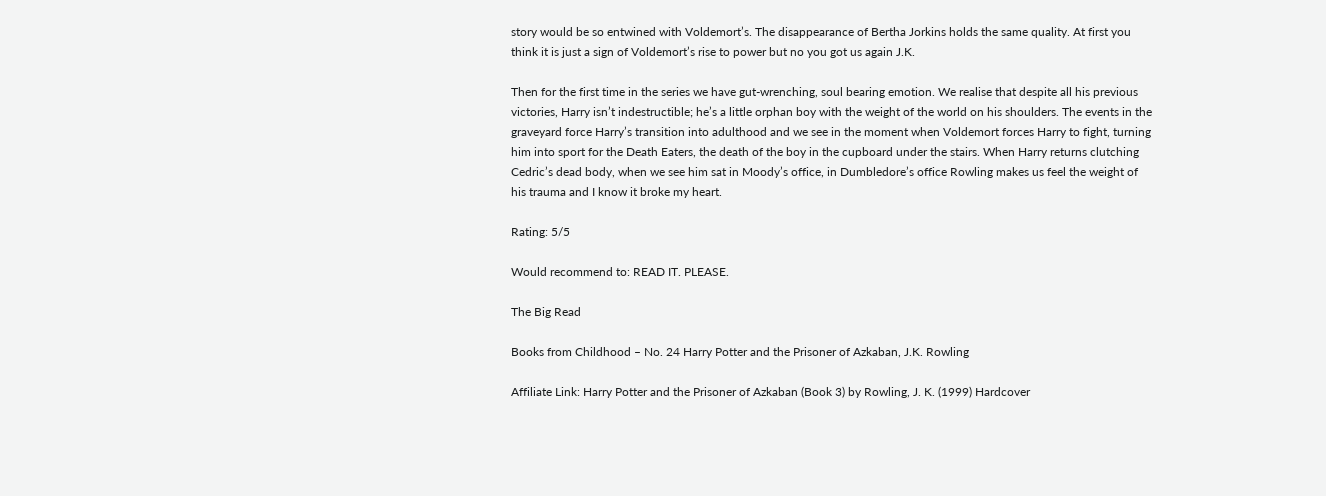story would be so entwined with Voldemort’s. The disappearance of Bertha Jorkins holds the same quality. At first you think it is just a sign of Voldemort’s rise to power but no you got us again J.K.

Then for the first time in the series we have gut-wrenching, soul bearing emotion. We realise that despite all his previous victories, Harry isn’t indestructible; he’s a little orphan boy with the weight of the world on his shoulders. The events in the graveyard force Harry’s transition into adulthood and we see in the moment when Voldemort forces Harry to fight, turning him into sport for the Death Eaters, the death of the boy in the cupboard under the stairs. When Harry returns clutching Cedric’s dead body, when we see him sat in Moody’s office, in Dumbledore’s office Rowling makes us feel the weight of his trauma and I know it broke my heart.

Rating: 5/5

Would recommend to: READ IT. PLEASE.

The Big Read

Books from Childhood – No. 24 Harry Potter and the Prisoner of Azkaban, J.K. Rowling

Affiliate Link: Harry Potter and the Prisoner of Azkaban (Book 3) by Rowling, J. K. (1999) Hardcover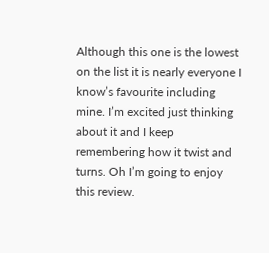Although this one is the lowest on the list it is nearly everyone I know’s favourite including mine. I’m excited just thinking about it and I keep remembering how it twist and turns. Oh I’m going to enjoy this review.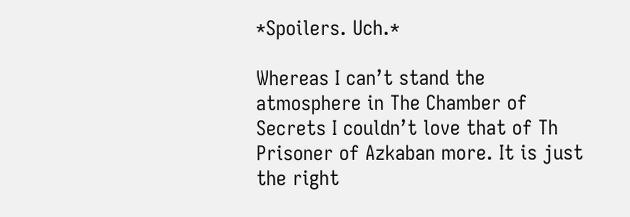*Spoilers. Uch.*

Whereas I can’t stand the atmosphere in The Chamber of Secrets I couldn’t love that of Th Prisoner of Azkaban more. It is just the right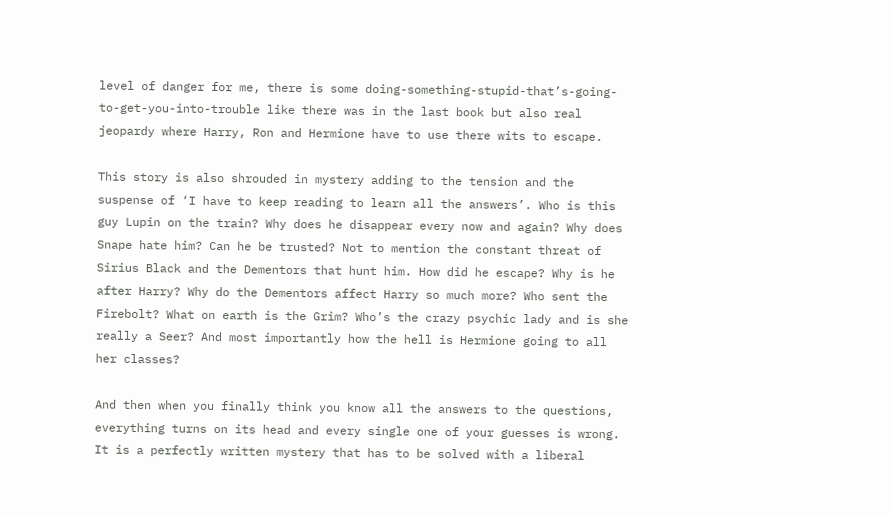level of danger for me, there is some doing-something-stupid-that’s-going-to-get-you-into-trouble like there was in the last book but also real jeopardy where Harry, Ron and Hermione have to use there wits to escape.

This story is also shrouded in mystery adding to the tension and the suspense of ‘I have to keep reading to learn all the answers’. Who is this guy Lupin on the train? Why does he disappear every now and again? Why does Snape hate him? Can he be trusted? Not to mention the constant threat of Sirius Black and the Dementors that hunt him. How did he escape? Why is he after Harry? Why do the Dementors affect Harry so much more? Who sent the Firebolt? What on earth is the Grim? Who’s the crazy psychic lady and is she really a Seer? And most importantly how the hell is Hermione going to all her classes?

And then when you finally think you know all the answers to the questions, everything turns on its head and every single one of your guesses is wrong. It is a perfectly written mystery that has to be solved with a liberal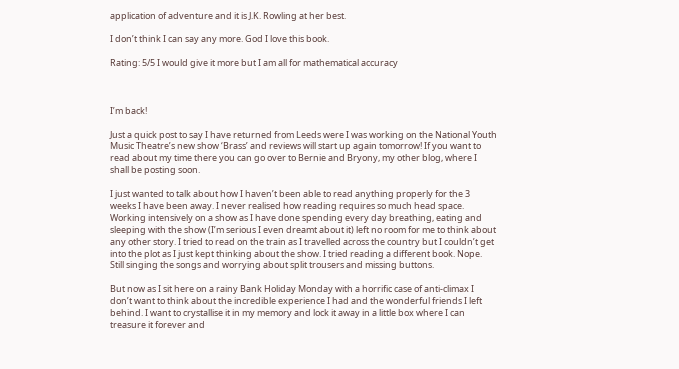application of adventure and it is J.K. Rowling at her best.

I don’t think I can say any more. God I love this book.

Rating: 5/5 I would give it more but I am all for mathematical accuracy



I’m back!

Just a quick post to say I have returned from Leeds were I was working on the National Youth Music Theatre’s new show ‘Brass’ and reviews will start up again tomorrow! If you want to read about my time there you can go over to Bernie and Bryony, my other blog, where I shall be posting soon.

I just wanted to talk about how I haven’t been able to read anything properly for the 3 weeks I have been away. I never realised how reading requires so much head space. Working intensively on a show as I have done spending every day breathing, eating and sleeping with the show (I’m serious I even dreamt about it) left no room for me to think about any other story. I tried to read on the train as I travelled across the country but I couldn’t get into the plot as I just kept thinking about the show. I tried reading a different book. Nope. Still singing the songs and worrying about split trousers and missing buttons.

But now as I sit here on a rainy Bank Holiday Monday with a horrific case of anti-climax I don’t want to think about the incredible experience I had and the wonderful friends I left behind. I want to crystallise it in my memory and lock it away in a little box where I can treasure it forever and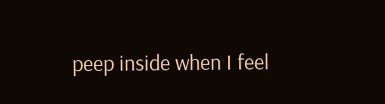peep inside when I feel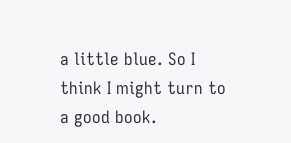a little blue. So I think I might turn to a good book.